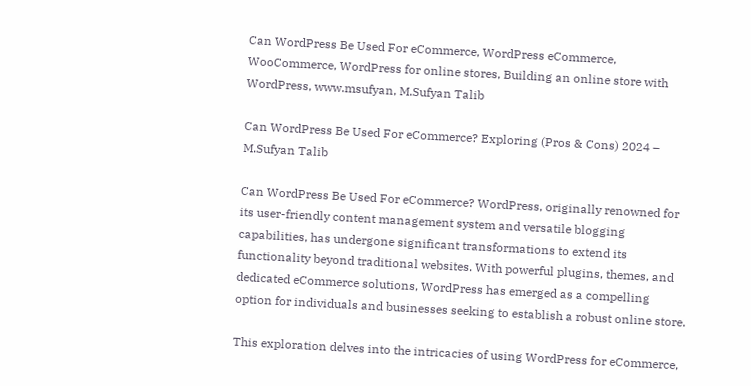Can WordPress Be Used For eCommerce, WordPress eCommerce, WooCommerce, WordPress for online stores, Building an online store with WordPress, www.msufyan, M.Sufyan Talib

Can WordPress Be Used For eCommerce? Exploring (Pros & Cons) 2024 – M.Sufyan Talib

Can WordPress Be Used For eCommerce? WordPress, originally renowned for its user-friendly content management system and versatile blogging capabilities, has undergone significant transformations to extend its functionality beyond traditional websites. With powerful plugins, themes, and dedicated eCommerce solutions, WordPress has emerged as a compelling option for individuals and businesses seeking to establish a robust online store.

This exploration delves into the intricacies of using WordPress for eCommerce,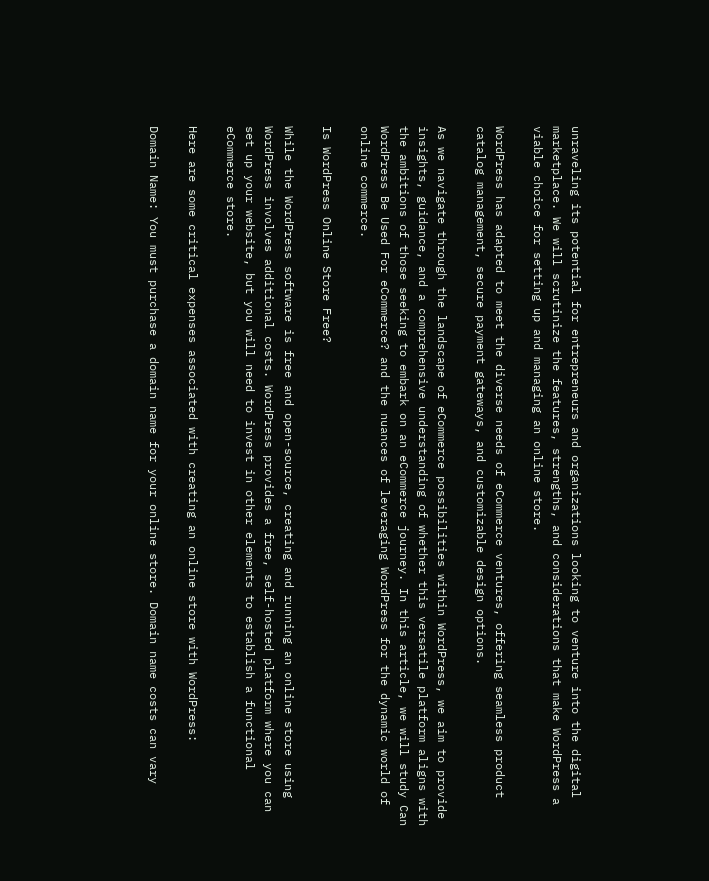unraveling its potential for entrepreneurs and organizations looking to venture into the digital marketplace. We will scrutinize the features, strengths, and considerations that make WordPress a viable choice for setting up and managing an online store.

WordPress has adapted to meet the diverse needs of eCommerce ventures, offering seamless product catalog management, secure payment gateways, and customizable design options.

As we navigate through the landscape of eCommerce possibilities within WordPress, we aim to provide insights, guidance, and a comprehensive understanding of whether this versatile platform aligns with the ambitions of those seeking to embark on an eCommerce journey. In this article, we will study Can WordPress Be Used For eCommerce? and the nuances of leveraging WordPress for the dynamic world of online commerce.

Is WordPress Online Store Free?

While the WordPress software is free and open-source, creating and running an online store using WordPress involves additional costs. WordPress provides a free, self-hosted platform where you can set up your website, but you will need to invest in other elements to establish a functional eCommerce store.

Here are some critical expenses associated with creating an online store with WordPress:

Domain Name: You must purchase a domain name for your online store. Domain name costs can vary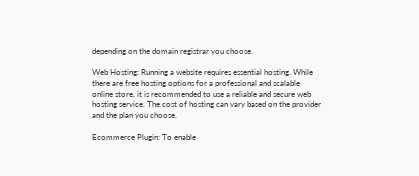depending on the domain registrar you choose.

Web Hosting: Running a website requires essential hosting. While there are free hosting options for a professional and scalable online store, it is recommended to use a reliable and secure web hosting service. The cost of hosting can vary based on the provider and the plan you choose.

Ecommerce Plugin: To enable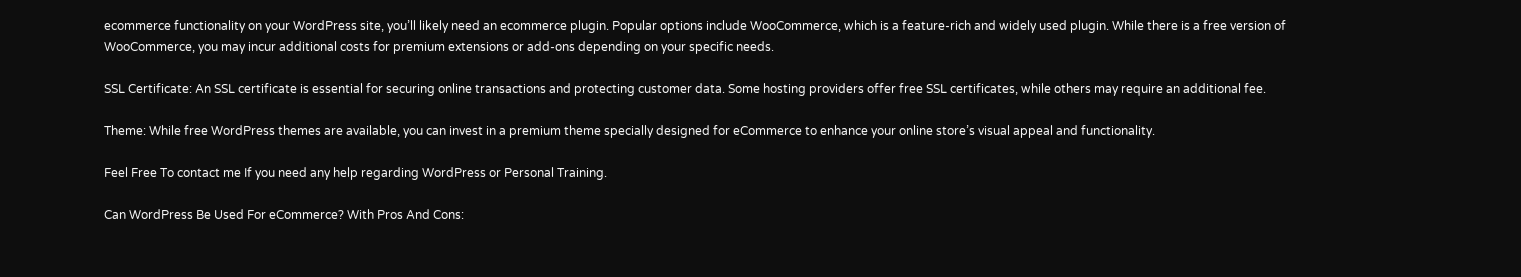ecommerce functionality on your WordPress site, you’ll likely need an ecommerce plugin. Popular options include WooCommerce, which is a feature-rich and widely used plugin. While there is a free version of WooCommerce, you may incur additional costs for premium extensions or add-ons depending on your specific needs.

SSL Certificate: An SSL certificate is essential for securing online transactions and protecting customer data. Some hosting providers offer free SSL certificates, while others may require an additional fee.

Theme: While free WordPress themes are available, you can invest in a premium theme specially designed for eCommerce to enhance your online store’s visual appeal and functionality.

Feel Free To contact me If you need any help regarding WordPress or Personal Training.

Can WordPress Be Used For eCommerce? With Pros And Cons: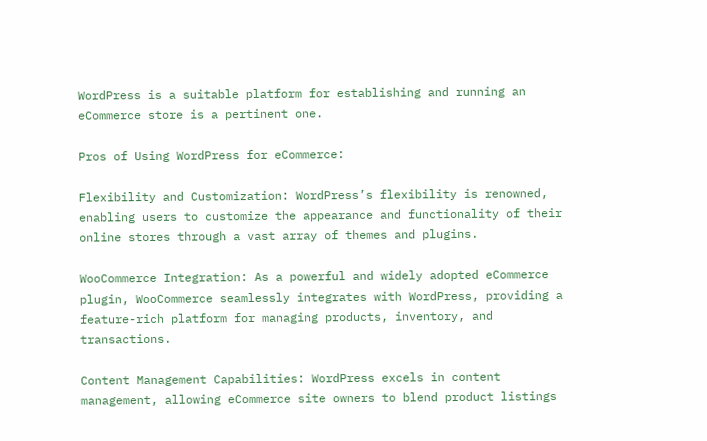WordPress is a suitable platform for establishing and running an eCommerce store is a pertinent one.

Pros of Using WordPress for eCommerce:

Flexibility and Customization: WordPress’s flexibility is renowned, enabling users to customize the appearance and functionality of their online stores through a vast array of themes and plugins.

WooCommerce Integration: As a powerful and widely adopted eCommerce plugin, WooCommerce seamlessly integrates with WordPress, providing a feature-rich platform for managing products, inventory, and transactions.

Content Management Capabilities: WordPress excels in content management, allowing eCommerce site owners to blend product listings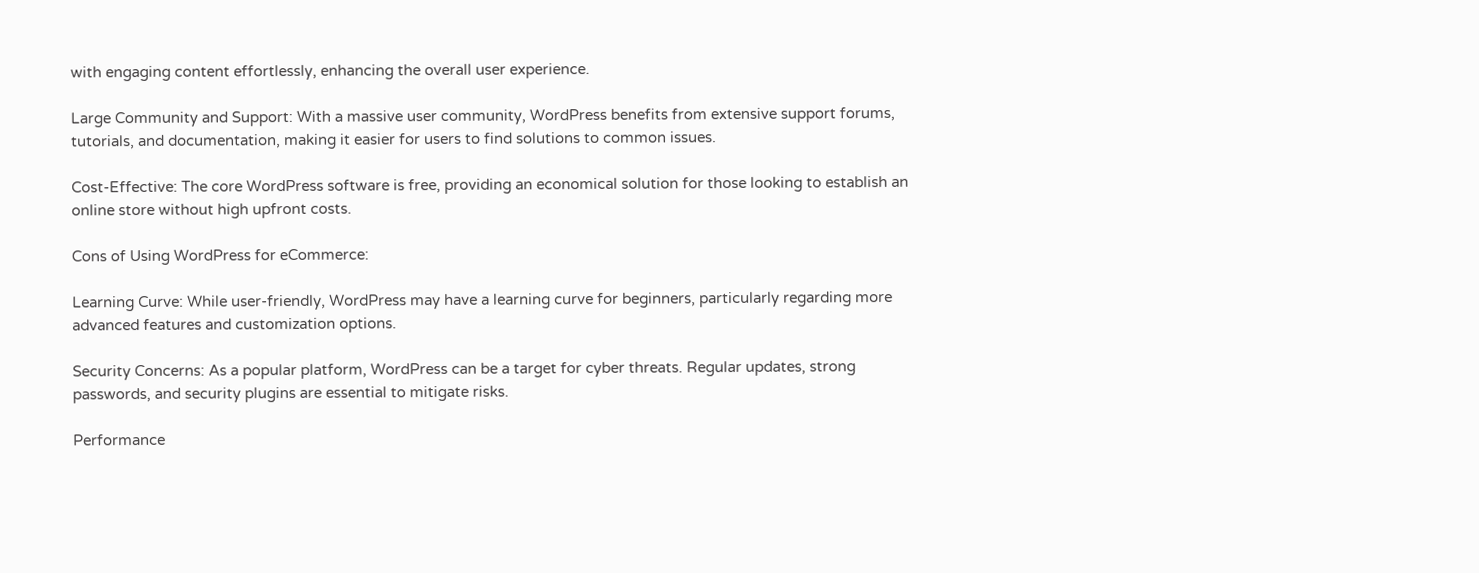with engaging content effortlessly, enhancing the overall user experience.

Large Community and Support: With a massive user community, WordPress benefits from extensive support forums, tutorials, and documentation, making it easier for users to find solutions to common issues.

Cost-Effective: The core WordPress software is free, providing an economical solution for those looking to establish an online store without high upfront costs.

Cons of Using WordPress for eCommerce:

Learning Curve: While user-friendly, WordPress may have a learning curve for beginners, particularly regarding more advanced features and customization options.

Security Concerns: As a popular platform, WordPress can be a target for cyber threats. Regular updates, strong passwords, and security plugins are essential to mitigate risks.

Performance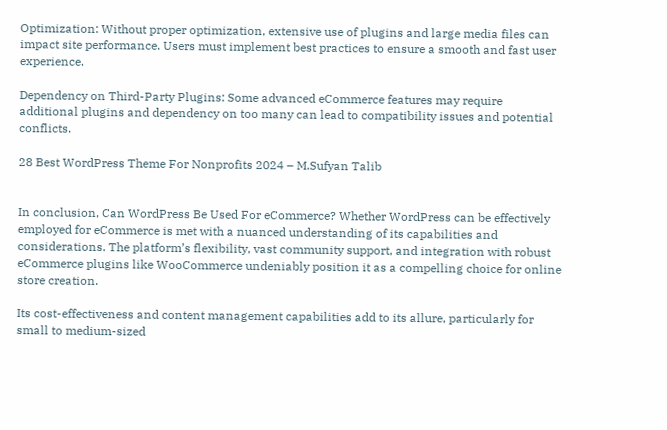Optimization: Without proper optimization, extensive use of plugins and large media files can impact site performance. Users must implement best practices to ensure a smooth and fast user experience.

Dependency on Third-Party Plugins: Some advanced eCommerce features may require additional plugins and dependency on too many can lead to compatibility issues and potential conflicts.

28 Best WordPress Theme For Nonprofits 2024 – M.Sufyan Talib


In conclusion, Can WordPress Be Used For eCommerce? Whether WordPress can be effectively employed for eCommerce is met with a nuanced understanding of its capabilities and considerations. The platform’s flexibility, vast community support, and integration with robust eCommerce plugins like WooCommerce undeniably position it as a compelling choice for online store creation.

Its cost-effectiveness and content management capabilities add to its allure, particularly for small to medium-sized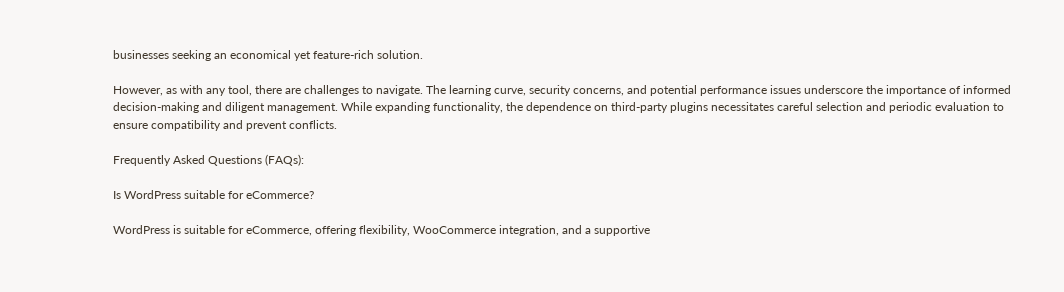businesses seeking an economical yet feature-rich solution.

However, as with any tool, there are challenges to navigate. The learning curve, security concerns, and potential performance issues underscore the importance of informed decision-making and diligent management. While expanding functionality, the dependence on third-party plugins necessitates careful selection and periodic evaluation to ensure compatibility and prevent conflicts.

Frequently Asked Questions (FAQs):

Is WordPress suitable for eCommerce?

WordPress is suitable for eCommerce, offering flexibility, WooCommerce integration, and a supportive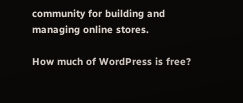community for building and managing online stores.

How much of WordPress is free?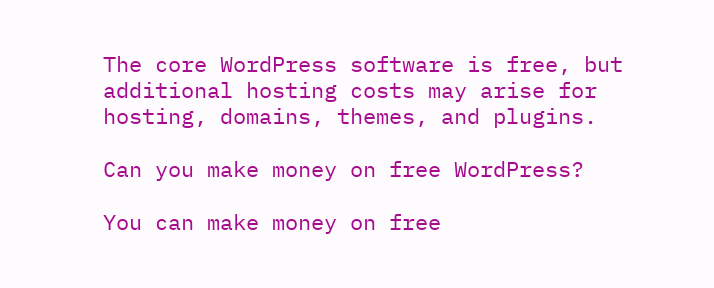The core WordPress software is free, but additional hosting costs may arise for hosting, domains, themes, and plugins.

Can you make money on free WordPress?

You can make money on free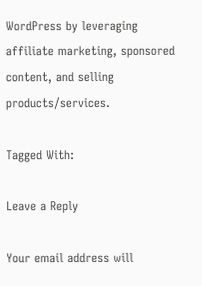WordPress by leveraging affiliate marketing, sponsored content, and selling products/services.

Tagged With:

Leave a Reply

Your email address will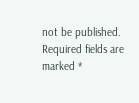not be published. Required fields are marked *